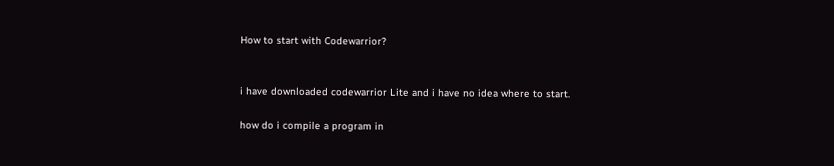How to start with Codewarrior?


i have downloaded codewarrior Lite and i have no idea where to start.

how do i compile a program in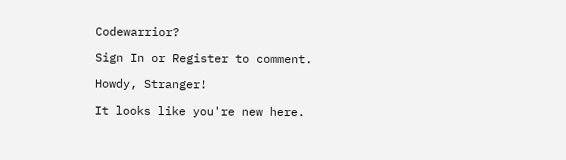Codewarrior?

Sign In or Register to comment.

Howdy, Stranger!

It looks like you're new here.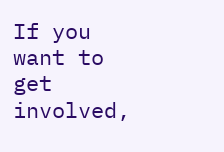If you want to get involved,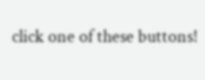click one of these buttons!